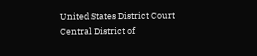United States District Court
Central District of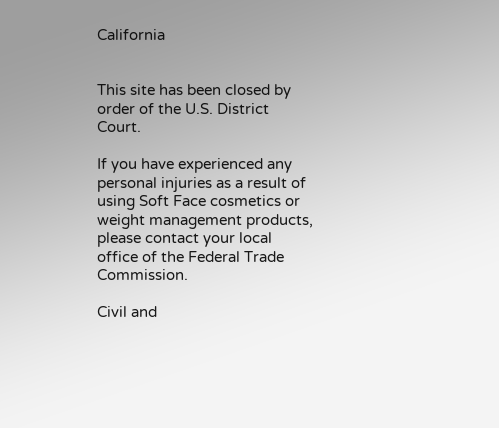California


This site has been closed by order of the U.S. District Court.

If you have experienced any personal injuries as a result of using Soft Face cosmetics or weight management products, please contact your local office of the Federal Trade Commission.

Civil and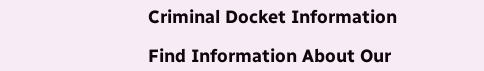Criminal Docket Information

Find Information About Our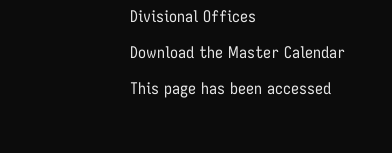Divisional Offices

Download the Master Calendar

This page has been accessed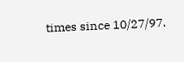times since 10/27/97.